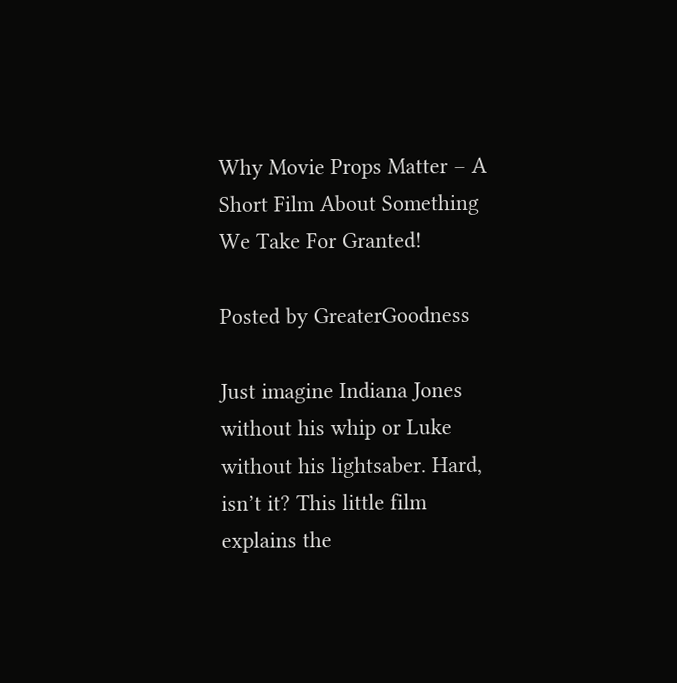Why Movie Props Matter – A Short Film About Something We Take For Granted!

Posted by GreaterGoodness

Just imagine Indiana Jones without his whip or Luke without his lightsaber. Hard, isn’t it? This little film explains the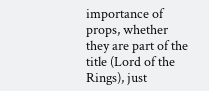importance of props, whether they are part of the title (Lord of the Rings), just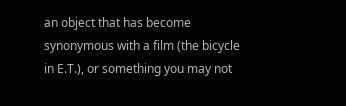an object that has become synonymous with a film (the bicycle in E.T.), or something you may not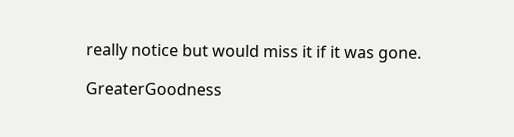really notice but would miss it if it was gone.

GreaterGoodness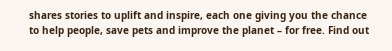shares stories to uplift and inspire, each one giving you the chance to help people, save pets and improve the planet – for free. Find out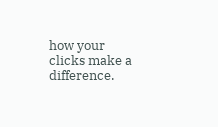how your clicks make a difference.